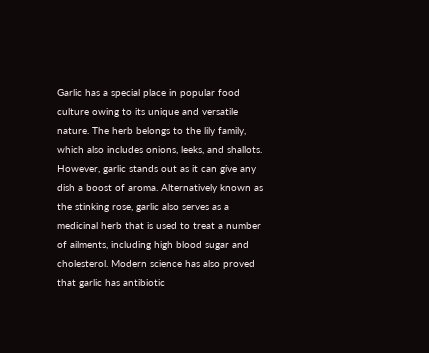Garlic has a special place in popular food culture owing to its unique and versatile nature. The herb belongs to the lily family, which also includes onions, leeks, and shallots. However, garlic stands out as it can give any dish a boost of aroma. Alternatively known as the stinking rose, garlic also serves as a medicinal herb that is used to treat a number of ailments, including high blood sugar and cholesterol. Modern science has also proved that garlic has antibiotic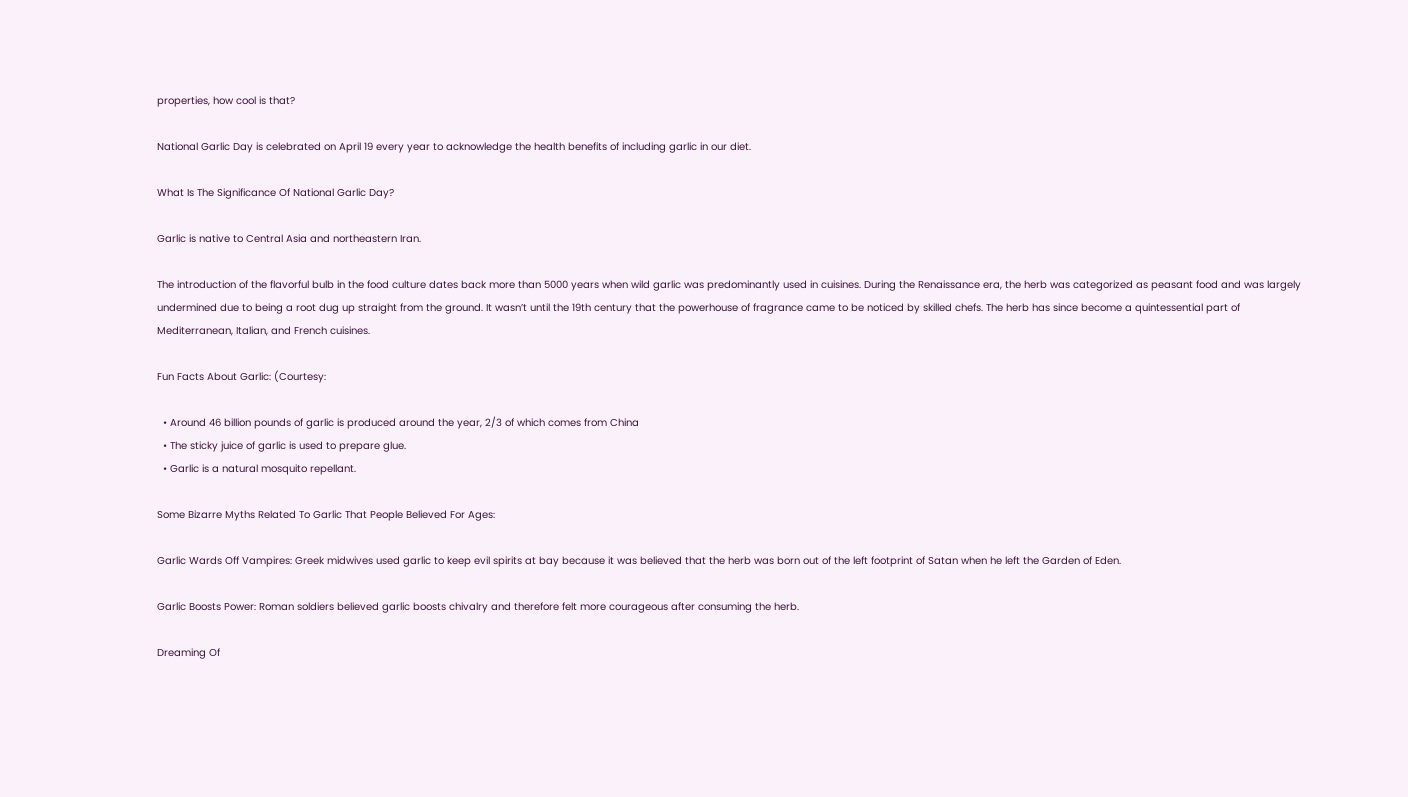properties, how cool is that?

National Garlic Day is celebrated on April 19 every year to acknowledge the health benefits of including garlic in our diet.

What Is The Significance Of National Garlic Day?

Garlic is native to Central Asia and northeastern Iran.

The introduction of the flavorful bulb in the food culture dates back more than 5000 years when wild garlic was predominantly used in cuisines. During the Renaissance era, the herb was categorized as peasant food and was largely undermined due to being a root dug up straight from the ground. It wasn’t until the 19th century that the powerhouse of fragrance came to be noticed by skilled chefs. The herb has since become a quintessential part of Mediterranean, Italian, and French cuisines.

Fun Facts About Garlic: (Courtesy:

  • Around 46 billion pounds of garlic is produced around the year, 2/3 of which comes from China
  • The sticky juice of garlic is used to prepare glue.
  • Garlic is a natural mosquito repellant.

Some Bizarre Myths Related To Garlic That People Believed For Ages:

Garlic Wards Off Vampires: Greek midwives used garlic to keep evil spirits at bay because it was believed that the herb was born out of the left footprint of Satan when he left the Garden of Eden.

Garlic Boosts Power: Roman soldiers believed garlic boosts chivalry and therefore felt more courageous after consuming the herb.

Dreaming Of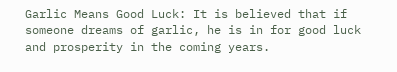Garlic Means Good Luck: It is believed that if someone dreams of garlic, he is in for good luck and prosperity in the coming years.